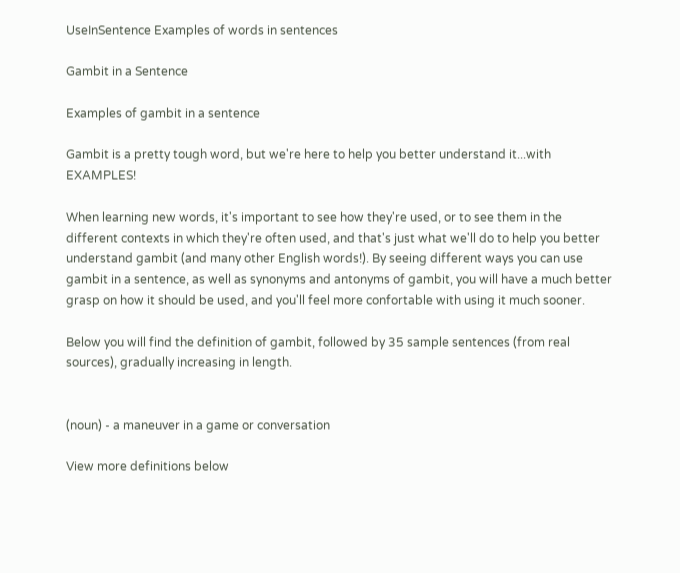UseInSentence Examples of words in sentences

Gambit in a Sentence

Examples of gambit in a sentence

Gambit is a pretty tough word, but we're here to help you better understand it...with EXAMPLES!

When learning new words, it's important to see how they're used, or to see them in the different contexts in which they're often used, and that's just what we'll do to help you better understand gambit (and many other English words!). By seeing different ways you can use gambit in a sentence, as well as synonyms and antonyms of gambit, you will have a much better grasp on how it should be used, and you'll feel more confortable with using it much sooner.

Below you will find the definition of gambit, followed by 35 sample sentences (from real sources), gradually increasing in length.


(noun) - a maneuver in a game or conversation

View more definitions below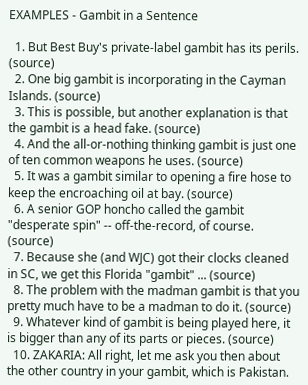EXAMPLES - Gambit in a Sentence

  1. But Best Buy's private-label gambit has its perils. (source)
  2. One big gambit is incorporating in the Cayman Islands. (source)
  3. This is possible, but another explanation is that the gambit is a head fake. (source)
  4. And the all-or-nothing thinking gambit is just one of ten common weapons he uses. (source)
  5. It was a gambit similar to opening a fire hose to keep the encroaching oil at bay. (source)
  6. A senior GOP honcho called the gambit "desperate spin" -- off-the-record, of course. (source)
  7. Because she (and WJC) got their clocks cleaned in SC, we get this Florida "gambit" ... (source)
  8. The problem with the madman gambit is that you pretty much have to be a madman to do it. (source)
  9. Whatever kind of gambit is being played here, it is bigger than any of its parts or pieces. (source)
  10. ZAKARIA: All right, let me ask you then about the other country in your gambit, which is Pakistan.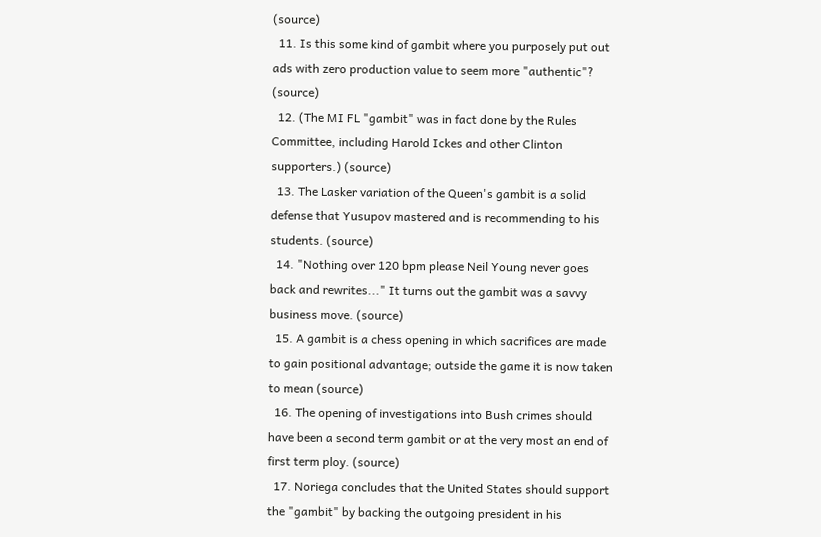(source)
  11. Is this some kind of gambit where you purposely put out ads with zero production value to seem more "authentic"? (source)
  12. (The MI FL "gambit" was in fact done by the Rules Committee, including Harold Ickes and other Clinton supporters.) (source)
  13. The Lasker variation of the Queen's gambit is a solid defense that Yusupov mastered and is recommending to his students. (source)
  14. "Nothing over 120 bpm please Neil Young never goes back and rewrites..." It turns out the gambit was a savvy business move. (source)
  15. A gambit is a chess opening in which sacrifices are made to gain positional advantage; outside the game it is now taken to mean (source)
  16. The opening of investigations into Bush crimes should have been a second term gambit or at the very most an end of first term ploy. (source)
  17. Noriega concludes that the United States should support the "gambit" by backing the outgoing president in his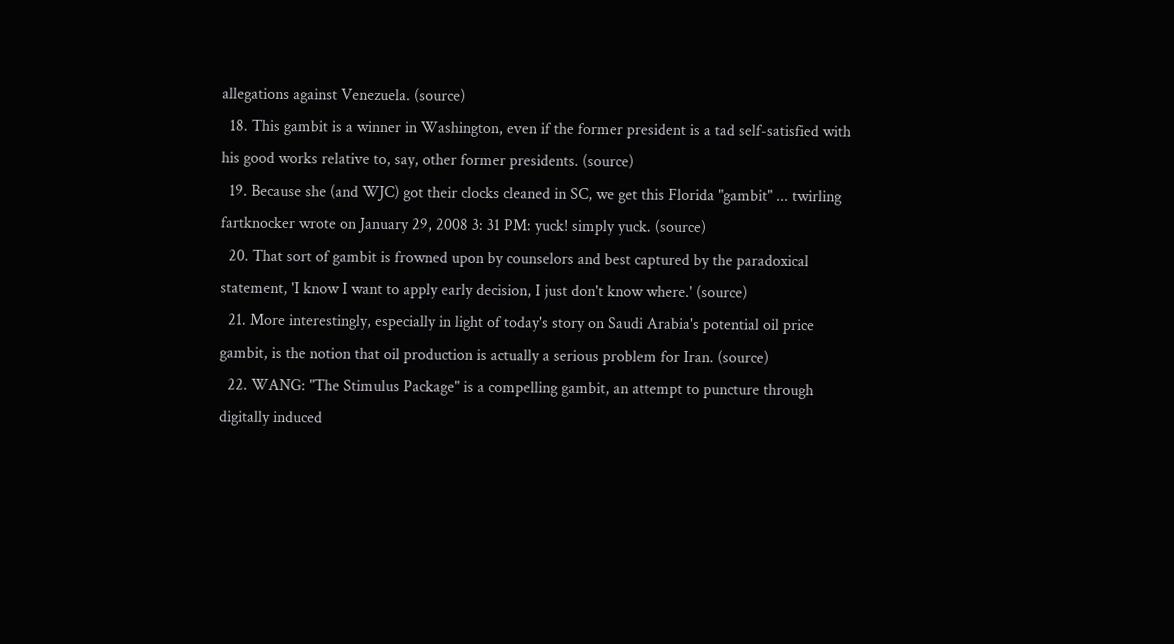allegations against Venezuela. (source)
  18. This gambit is a winner in Washington, even if the former president is a tad self-satisfied with his good works relative to, say, other former presidents. (source)
  19. Because she (and WJC) got their clocks cleaned in SC, we get this Florida "gambit" ... twirling fartknocker wrote on January 29, 2008 3: 31 PM: yuck! simply yuck. (source)
  20. That sort of gambit is frowned upon by counselors and best captured by the paradoxical statement, 'I know I want to apply early decision, I just don't know where.' (source)
  21. More interestingly, especially in light of today's story on Saudi Arabia's potential oil price gambit, is the notion that oil production is actually a serious problem for Iran. (source)
  22. WANG: "The Stimulus Package" is a compelling gambit, an attempt to puncture through digitally induced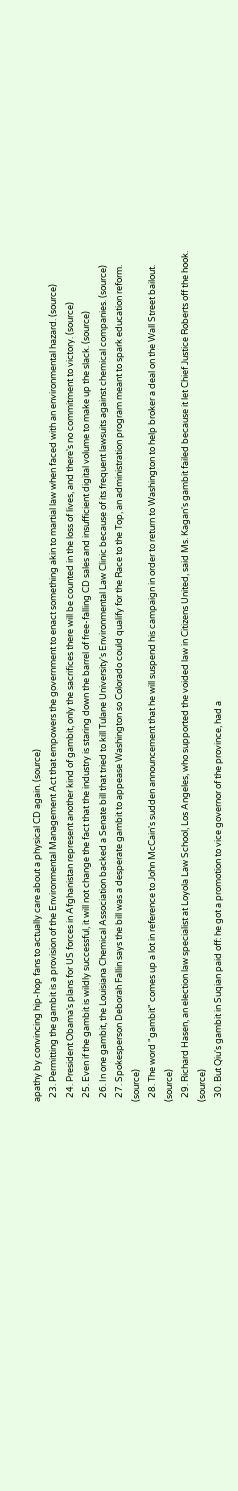apathy by convincing hip-hop fans to actually care about a physical CD again. (source)
  23. Permitting the gambit is a provision of the Environmental Management Act that empowers the government to enact something akin to martial law when faced with an environmental hazard. (source)
  24. President Obama's plans for US forces in Afghanistan represent another kind of gambit, only the sacrifices there will be counted in the loss of lives, and there's no commitment to victory. (source)
  25. Even if the gambit is wildly successful, it will not change the fact that the industry is staring down the barrel of free-falling CD sales and insufficient digital volume to make up the slack. (source)
  26. In one gambit, the Louisiana Chemical Association backed a Senate bill that tried to kill Tulane University's Environmental Law Clinic because of its frequent lawsuits against chemical companies. (source)
  27. Spokesperson Deborah Fallin says the bill was a desperate gambit to appease Washington so Colorado could qualify for the Race to the Top, an administration program meant to spark education reform. (source)
  28. The word "gambit" comes up a lot in reference to John McCain's sudden announcement that he will suspend his campaign in order to return to Washington to help broker a deal on the Wall Street bailout. (source)
  29. Richard Hasen, an election law specialist at Loyola Law School, Los Angeles, who supported the voided law in Citizens United, said Ms. Kagan's gambit failed because it let Chief Justice Roberts off the hook. (source)
  30. But Qiu's gambit in Suqian paid off: he got a promotion to vice governor of the province, had a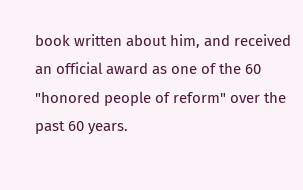book written about him, and received an official award as one of the 60 "honored people of reform" over the past 60 years.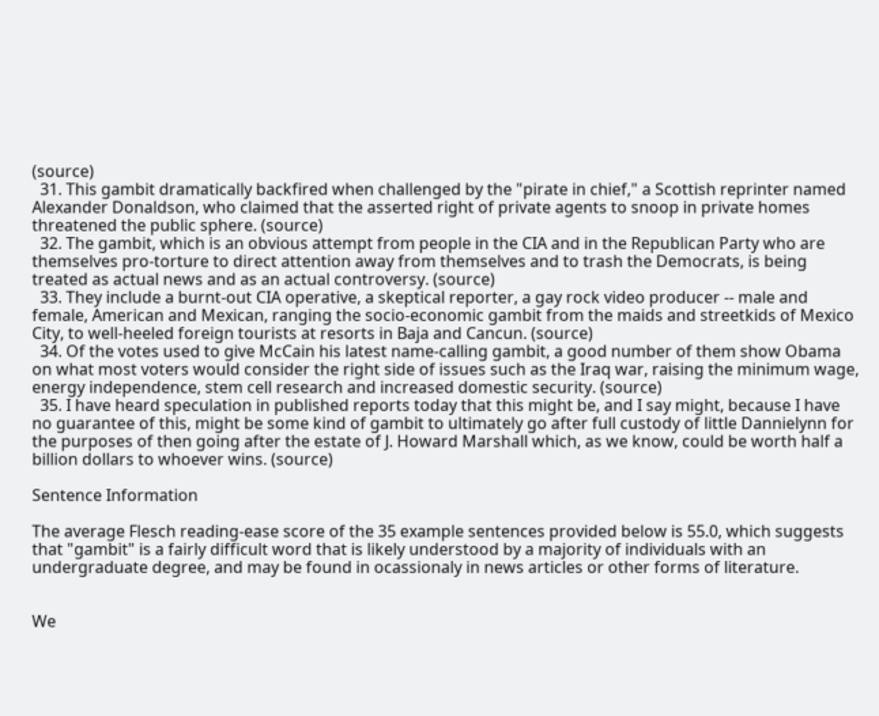(source)
  31. This gambit dramatically backfired when challenged by the "pirate in chief," a Scottish reprinter named Alexander Donaldson, who claimed that the asserted right of private agents to snoop in private homes threatened the public sphere. (source)
  32. The gambit, which is an obvious attempt from people in the CIA and in the Republican Party who are themselves pro-torture to direct attention away from themselves and to trash the Democrats, is being treated as actual news and as an actual controversy. (source)
  33. They include a burnt-out CIA operative, a skeptical reporter, a gay rock video producer -- male and female, American and Mexican, ranging the socio-economic gambit from the maids and streetkids of Mexico City, to well-heeled foreign tourists at resorts in Baja and Cancun. (source)
  34. Of the votes used to give McCain his latest name-calling gambit, a good number of them show Obama on what most voters would consider the right side of issues such as the Iraq war, raising the minimum wage, energy independence, stem cell research and increased domestic security. (source)
  35. I have heard speculation in published reports today that this might be, and I say might, because I have no guarantee of this, might be some kind of gambit to ultimately go after full custody of little Dannielynn for the purposes of then going after the estate of J. Howard Marshall which, as we know, could be worth half a billion dollars to whoever wins. (source)

Sentence Information

The average Flesch reading-ease score of the 35 example sentences provided below is 55.0, which suggests that "gambit" is a fairly difficult word that is likely understood by a majority of individuals with an undergraduate degree, and may be found in ocassionaly in news articles or other forms of literature.


We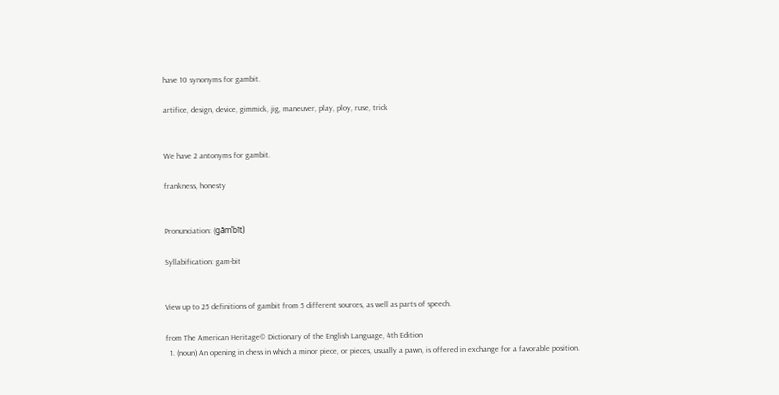have 10 synonyms for gambit.

artifice, design, device, gimmick, jig, maneuver, play, ploy, ruse, trick


We have 2 antonyms for gambit.

frankness, honesty


Pronunciation: (gămˈbĭt)

Syllabification: gam-bit


View up to 25 definitions of gambit from 5 different sources, as well as parts of speech.

from The American Heritage© Dictionary of the English Language, 4th Edition
  1. (noun) An opening in chess in which a minor piece, or pieces, usually a pawn, is offered in exchange for a favorable position.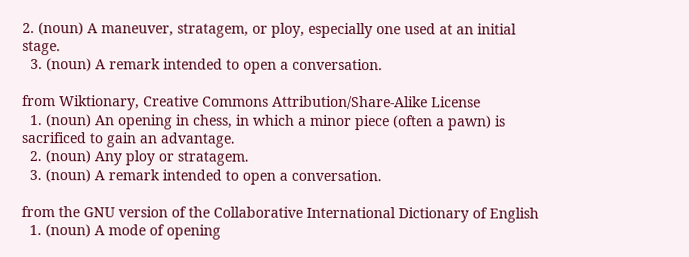2. (noun) A maneuver, stratagem, or ploy, especially one used at an initial stage.
  3. (noun) A remark intended to open a conversation.

from Wiktionary, Creative Commons Attribution/Share-Alike License
  1. (noun) An opening in chess, in which a minor piece (often a pawn) is sacrificed to gain an advantage.
  2. (noun) Any ploy or stratagem.
  3. (noun) A remark intended to open a conversation.

from the GNU version of the Collaborative International Dictionary of English
  1. (noun) A mode of opening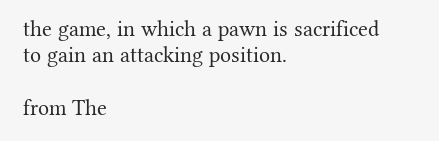the game, in which a pawn is sacrificed to gain an attacking position.

from The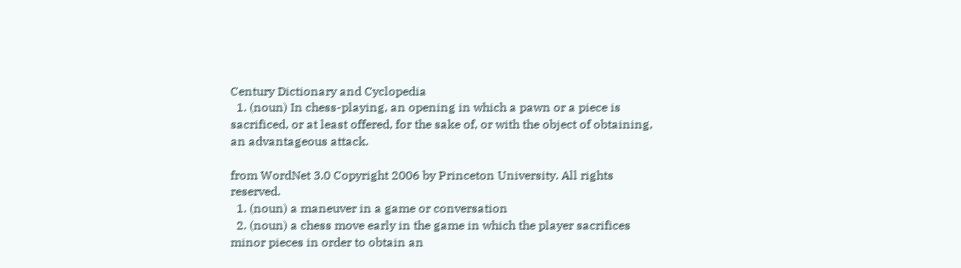Century Dictionary and Cyclopedia
  1. (noun) In chess-playing, an opening in which a pawn or a piece is sacrificed, or at least offered, for the sake of, or with the object of obtaining, an advantageous attack.

from WordNet 3.0 Copyright 2006 by Princeton University. All rights reserved.
  1. (noun) a maneuver in a game or conversation
  2. (noun) a chess move early in the game in which the player sacrifices minor pieces in order to obtain an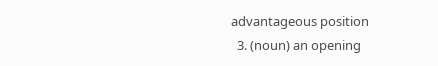advantageous position
  3. (noun) an opening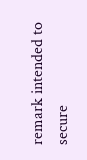remark intended to secure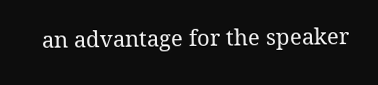an advantage for the speaker